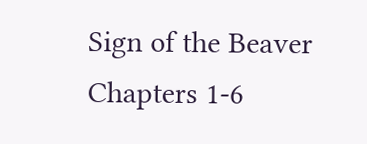Sign of the Beaver Chapters 1-6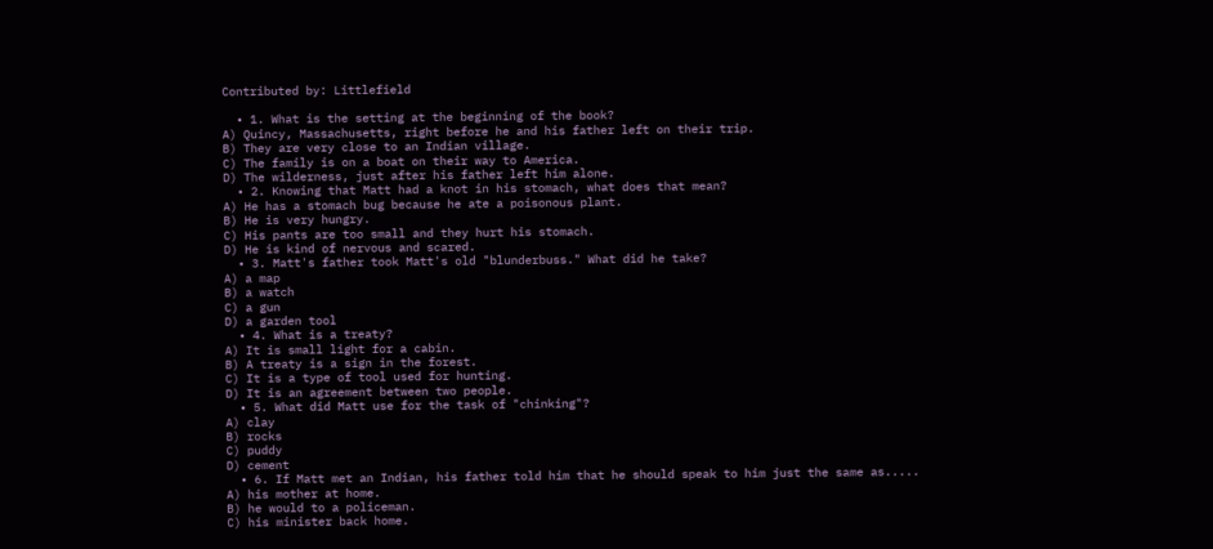Contributed by: Littlefield

  • 1. What is the setting at the beginning of the book?
A) Quincy, Massachusetts, right before he and his father left on their trip.
B) They are very close to an Indian village.
C) The family is on a boat on their way to America.
D) The wilderness, just after his father left him alone.
  • 2. Knowing that Matt had a knot in his stomach, what does that mean?
A) He has a stomach bug because he ate a poisonous plant.
B) He is very hungry.
C) His pants are too small and they hurt his stomach.
D) He is kind of nervous and scared.
  • 3. Matt's father took Matt's old "blunderbuss." What did he take?
A) a map
B) a watch
C) a gun
D) a garden tool
  • 4. What is a treaty?
A) It is small light for a cabin.
B) A treaty is a sign in the forest.
C) It is a type of tool used for hunting.
D) It is an agreement between two people.
  • 5. What did Matt use for the task of "chinking"?
A) clay
B) rocks
C) puddy
D) cement
  • 6. If Matt met an Indian, his father told him that he should speak to him just the same as.....
A) his mother at home.
B) he would to a policeman.
C) his minister back home.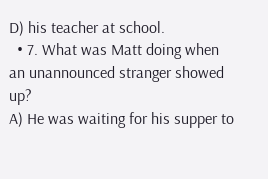D) his teacher at school.
  • 7. What was Matt doing when an unannounced stranger showed up?
A) He was waiting for his supper to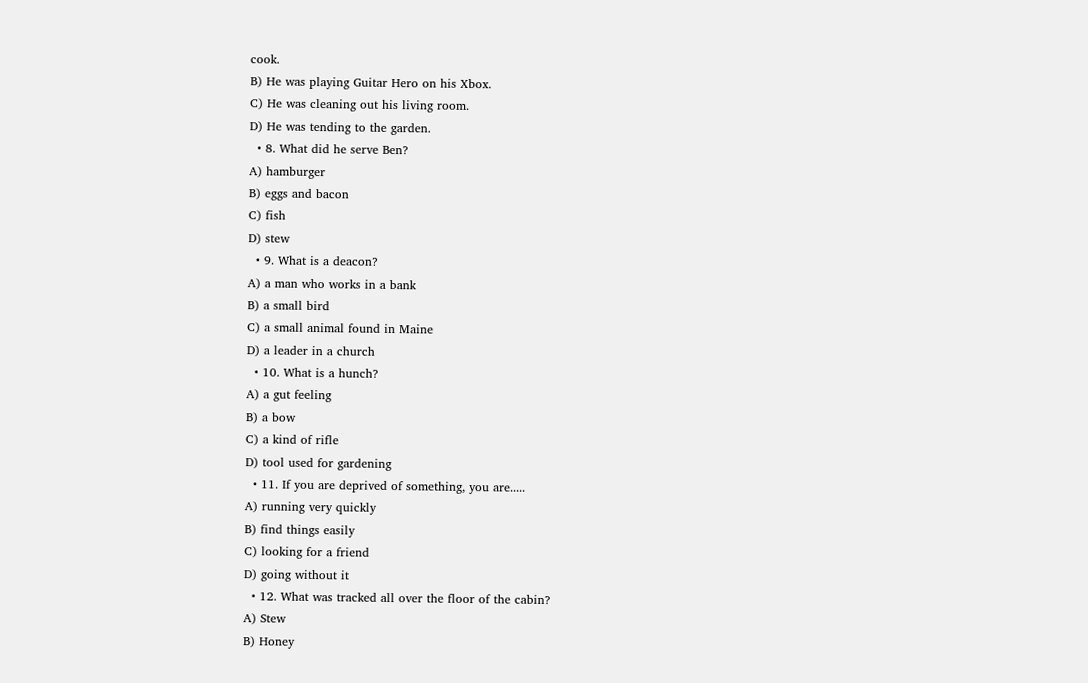cook.
B) He was playing Guitar Hero on his Xbox.
C) He was cleaning out his living room.
D) He was tending to the garden.
  • 8. What did he serve Ben?
A) hamburger
B) eggs and bacon
C) fish
D) stew
  • 9. What is a deacon?
A) a man who works in a bank
B) a small bird
C) a small animal found in Maine
D) a leader in a church
  • 10. What is a hunch?
A) a gut feeling
B) a bow
C) a kind of rifle
D) tool used for gardening
  • 11. If you are deprived of something, you are.....
A) running very quickly
B) find things easily
C) looking for a friend
D) going without it
  • 12. What was tracked all over the floor of the cabin?
A) Stew
B) Honey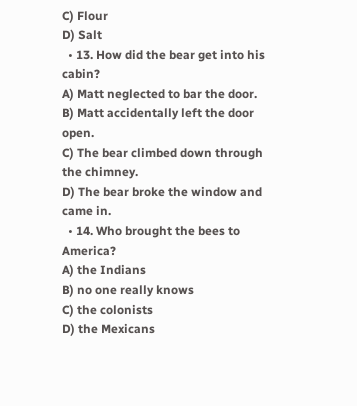C) Flour
D) Salt
  • 13. How did the bear get into his cabin?
A) Matt neglected to bar the door.
B) Matt accidentally left the door open.
C) The bear climbed down through the chimney.
D) The bear broke the window and came in.
  • 14. Who brought the bees to America?
A) the Indians
B) no one really knows
C) the colonists
D) the Mexicans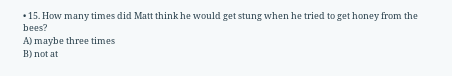• 15. How many times did Matt think he would get stung when he tried to get honey from the bees?
A) maybe three times
B) not at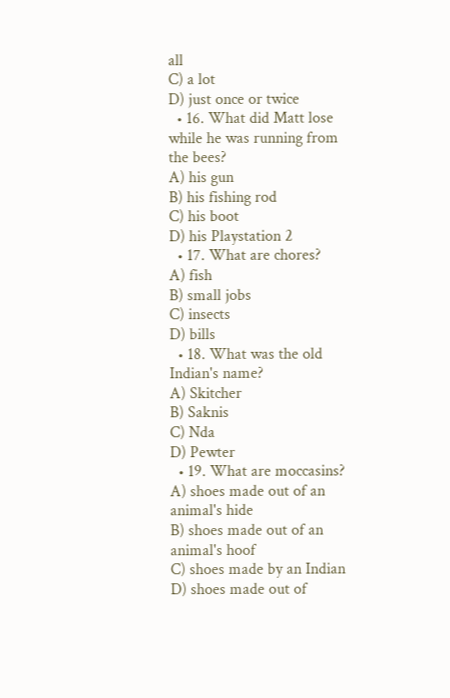all
C) a lot
D) just once or twice
  • 16. What did Matt lose while he was running from the bees?
A) his gun
B) his fishing rod
C) his boot
D) his Playstation 2
  • 17. What are chores?
A) fish
B) small jobs
C) insects
D) bills
  • 18. What was the old Indian's name?
A) Skitcher
B) Saknis
C) Nda
D) Pewter
  • 19. What are moccasins?
A) shoes made out of an animal's hide
B) shoes made out of an animal's hoof
C) shoes made by an Indian
D) shoes made out of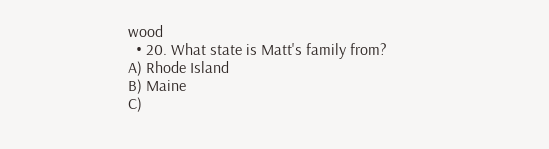wood
  • 20. What state is Matt's family from?
A) Rhode Island
B) Maine
C)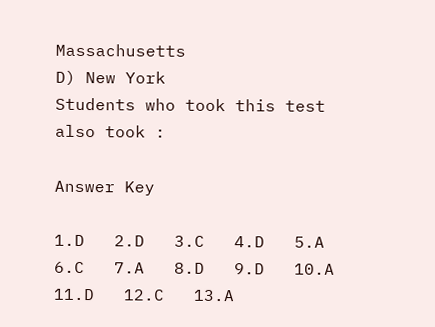Massachusetts
D) New York
Students who took this test also took :

Answer Key

1.D   2.D   3.C   4.D   5.A   6.C   7.A   8.D   9.D   10.A   11.D   12.C   13.A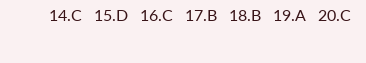14.C   15.D   16.C   17.B   18.B   19.A   20.C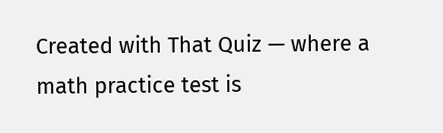Created with That Quiz — where a math practice test is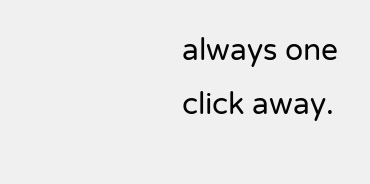always one click away.